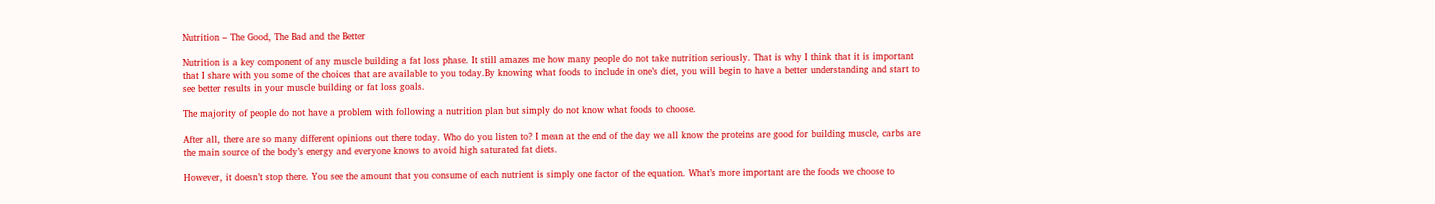Nutrition – The Good, The Bad and the Better

Nutrition is a key component of any muscle building a fat loss phase. It still amazes me how many people do not take nutrition seriously. That is why I think that it is important that I share with you some of the choices that are available to you today.By knowing what foods to include in one’s diet, you will begin to have a better understanding and start to see better results in your muscle building or fat loss goals.

The majority of people do not have a problem with following a nutrition plan but simply do not know what foods to choose.

After all, there are so many different opinions out there today. Who do you listen to? I mean at the end of the day we all know the proteins are good for building muscle, carbs are the main source of the body’s energy and everyone knows to avoid high saturated fat diets.

However, it doesn’t stop there. You see the amount that you consume of each nutrient is simply one factor of the equation. What’s more important are the foods we choose to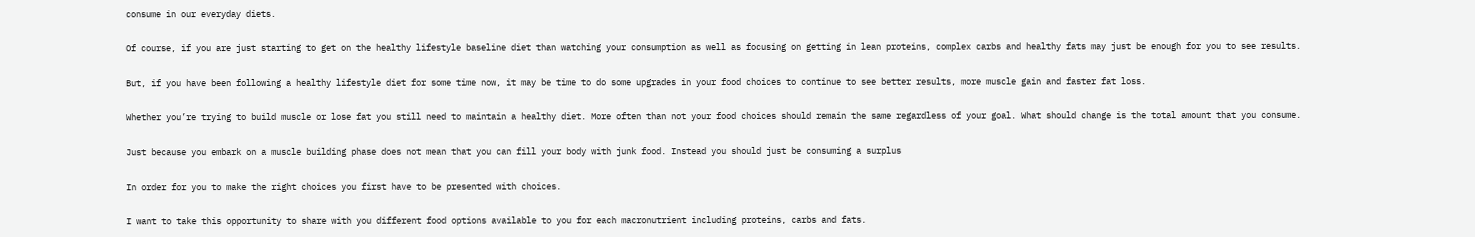consume in our everyday diets.

Of course, if you are just starting to get on the healthy lifestyle baseline diet than watching your consumption as well as focusing on getting in lean proteins, complex carbs and healthy fats may just be enough for you to see results.

But, if you have been following a healthy lifestyle diet for some time now, it may be time to do some upgrades in your food choices to continue to see better results, more muscle gain and faster fat loss.

Whether you’re trying to build muscle or lose fat you still need to maintain a healthy diet. More often than not your food choices should remain the same regardless of your goal. What should change is the total amount that you consume.

Just because you embark on a muscle building phase does not mean that you can fill your body with junk food. Instead you should just be consuming a surplus

In order for you to make the right choices you first have to be presented with choices.

I want to take this opportunity to share with you different food options available to you for each macronutrient including proteins, carbs and fats.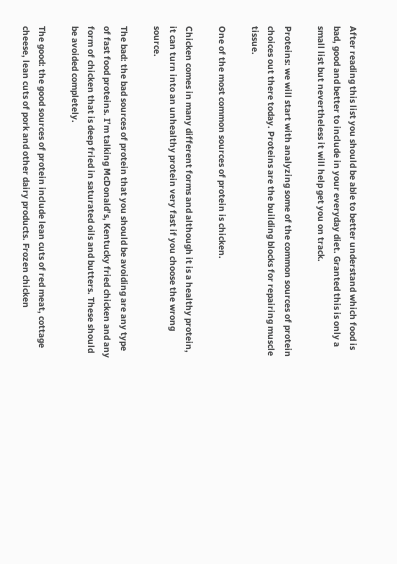After reading this list you should be able to better understand which food is bad, good and better to include in your everyday diet. Granted this is only a small list but nevertheless it will help get you on track.

Proteins: we will start with analyzing some of the common sources of protein choices out there today. Proteins are the building blocks for repairing muscle tissue.

One of the most common sources of protein is chicken.

Chicken comes in many different forms and although it is a healthy protein, it can turn into an unhealthy protein very fast if you choose the wrong source.

The bad: the bad sources of protein that you should be avoiding are any type of fast food proteins. I’m talking McDonald’s, Kentucky fried chicken and any form of chicken that is deep fried in saturated oils and butters. These should be avoided completely.

The good: the good sources of protein include lean cuts of red meat, cottage cheese, lean cuts of pork and other dairy products. Frozen chicken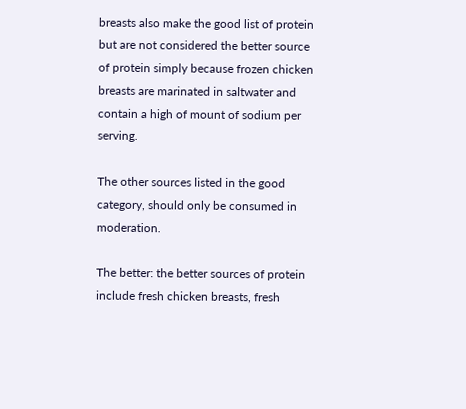breasts also make the good list of protein but are not considered the better source of protein simply because frozen chicken breasts are marinated in saltwater and contain a high of mount of sodium per serving.

The other sources listed in the good category, should only be consumed in moderation.

The better: the better sources of protein include fresh chicken breasts, fresh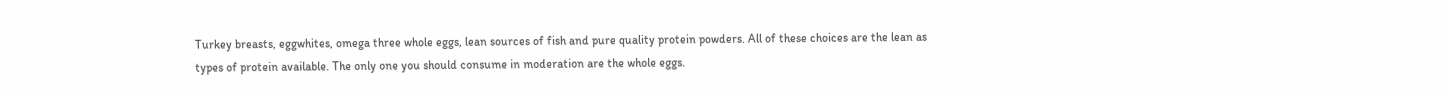Turkey breasts, eggwhites, omega three whole eggs, lean sources of fish and pure quality protein powders. All of these choices are the lean as types of protein available. The only one you should consume in moderation are the whole eggs.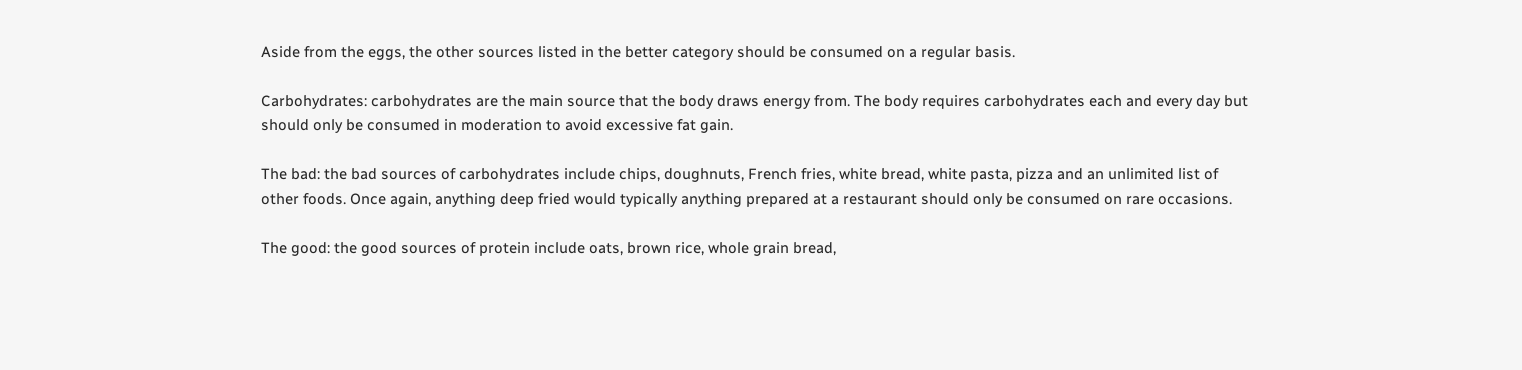Aside from the eggs, the other sources listed in the better category should be consumed on a regular basis.

Carbohydrates: carbohydrates are the main source that the body draws energy from. The body requires carbohydrates each and every day but should only be consumed in moderation to avoid excessive fat gain.

The bad: the bad sources of carbohydrates include chips, doughnuts, French fries, white bread, white pasta, pizza and an unlimited list of other foods. Once again, anything deep fried would typically anything prepared at a restaurant should only be consumed on rare occasions.

The good: the good sources of protein include oats, brown rice, whole grain bread,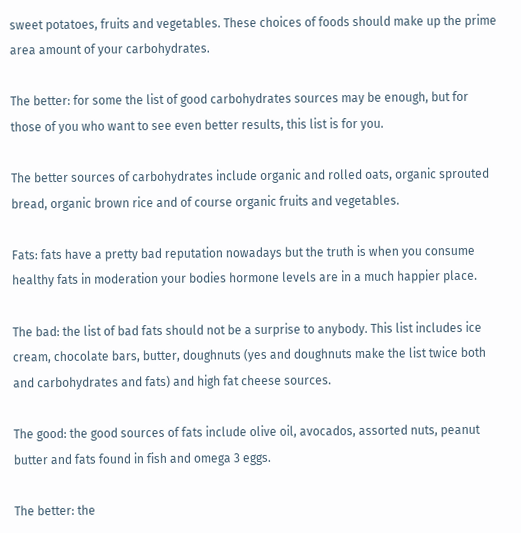sweet potatoes, fruits and vegetables. These choices of foods should make up the prime area amount of your carbohydrates.

The better: for some the list of good carbohydrates sources may be enough, but for those of you who want to see even better results, this list is for you.

The better sources of carbohydrates include organic and rolled oats, organic sprouted bread, organic brown rice and of course organic fruits and vegetables.

Fats: fats have a pretty bad reputation nowadays but the truth is when you consume healthy fats in moderation your bodies hormone levels are in a much happier place.

The bad: the list of bad fats should not be a surprise to anybody. This list includes ice cream, chocolate bars, butter, doughnuts (yes and doughnuts make the list twice both and carbohydrates and fats) and high fat cheese sources.

The good: the good sources of fats include olive oil, avocados, assorted nuts, peanut butter and fats found in fish and omega 3 eggs.

The better: the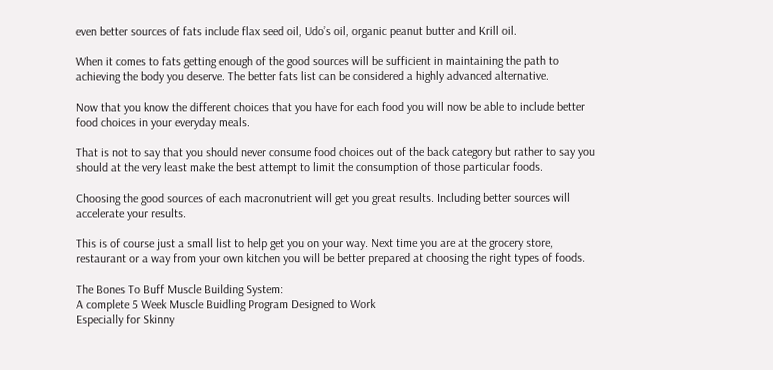even better sources of fats include flax seed oil, Udo’s oil, organic peanut butter and Krill oil.

When it comes to fats getting enough of the good sources will be sufficient in maintaining the path to achieving the body you deserve. The better fats list can be considered a highly advanced alternative.

Now that you know the different choices that you have for each food you will now be able to include better food choices in your everyday meals.

That is not to say that you should never consume food choices out of the back category but rather to say you should at the very least make the best attempt to limit the consumption of those particular foods.

Choosing the good sources of each macronutrient will get you great results. Including better sources will accelerate your results.

This is of course just a small list to help get you on your way. Next time you are at the grocery store, restaurant or a way from your own kitchen you will be better prepared at choosing the right types of foods.

The Bones To Buff Muscle Building System:
A complete 5 Week Muscle Buidling Program Designed to Work
Especially for Skinny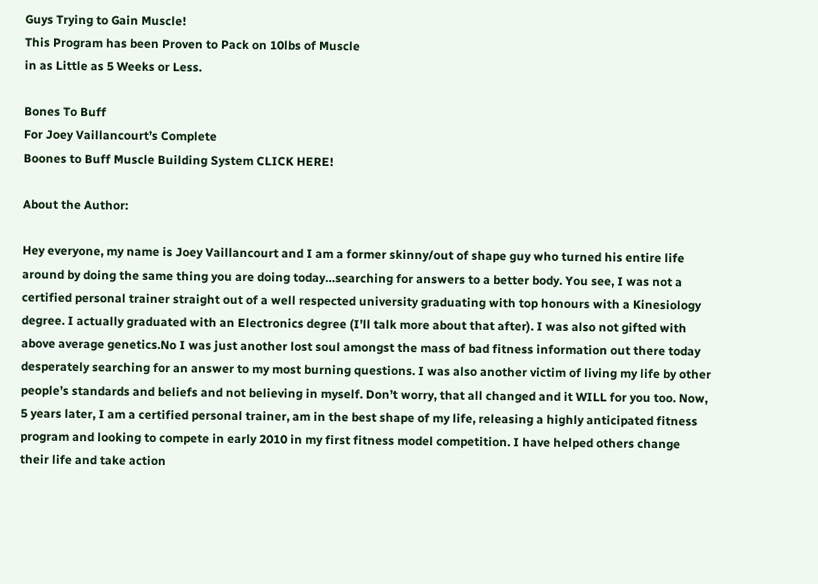Guys Trying to Gain Muscle!
This Program has been Proven to Pack on 10lbs of Muscle
in as Little as 5 Weeks or Less.

Bones To Buff
For Joey Vaillancourt’s Complete
Boones to Buff Muscle Building System CLICK HERE!

About the Author:

Hey everyone, my name is Joey Vaillancourt and I am a former skinny/out of shape guy who turned his entire life around by doing the same thing you are doing today…searching for answers to a better body. You see, I was not a certified personal trainer straight out of a well respected university graduating with top honours with a Kinesiology degree. I actually graduated with an Electronics degree (I’ll talk more about that after). I was also not gifted with above average genetics.No I was just another lost soul amongst the mass of bad fitness information out there today desperately searching for an answer to my most burning questions. I was also another victim of living my life by other people’s standards and beliefs and not believing in myself. Don’t worry, that all changed and it WILL for you too. Now, 5 years later, I am a certified personal trainer, am in the best shape of my life, releasing a highly anticipated fitness program and looking to compete in early 2010 in my first fitness model competition. I have helped others change their life and take action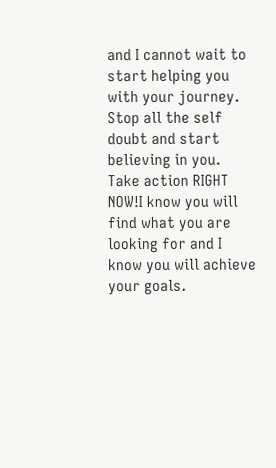and I cannot wait to start helping you with your journey. Stop all the self doubt and start believing in you. Take action RIGHT NOW!I know you will find what you are looking for and I know you will achieve your goals.